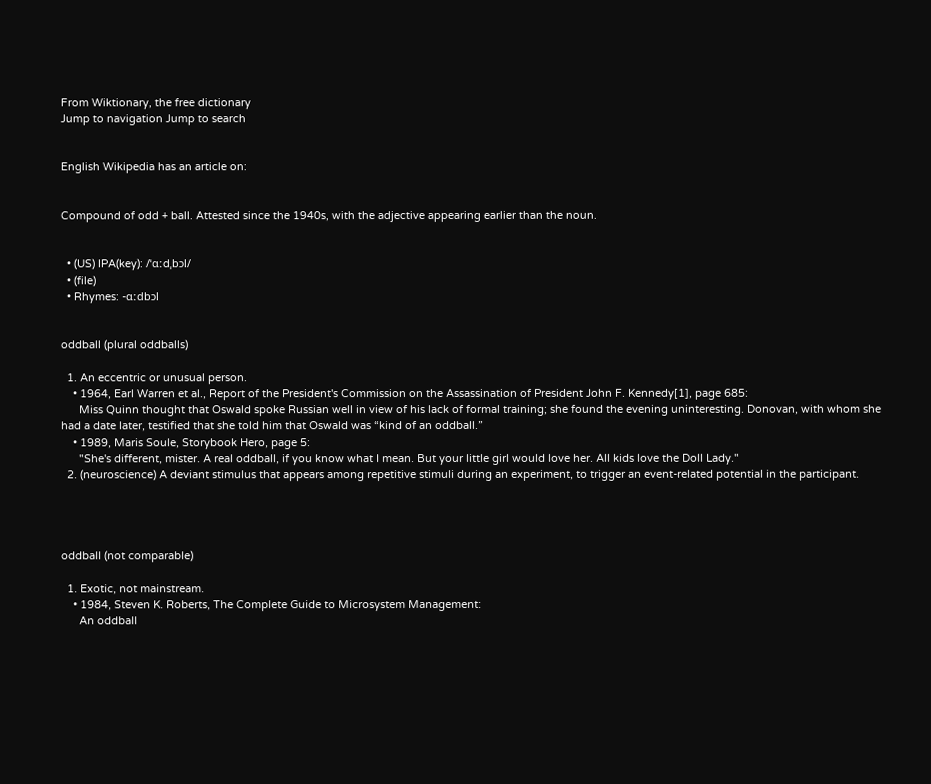From Wiktionary, the free dictionary
Jump to navigation Jump to search


English Wikipedia has an article on:


Compound of odd + ball. Attested since the 1940s, with the adjective appearing earlier than the noun.


  • (US) IPA(key): /ˈɑːdˌbɔl/
  • (file)
  • Rhymes: -ɑːdbɔl


oddball (plural oddballs)

  1. An eccentric or unusual person.
    • 1964, Earl Warren et al., Report of the President's Commission on the Assassination of President John F. Kennedy[1], page 685:
      Miss Quinn thought that Oswald spoke Russian well in view of his lack of formal training; she found the evening uninteresting. Donovan, with whom she had a date later, testified that she told him that Oswald was “kind of an oddball.”
    • 1989, Maris Soule, Storybook Hero, page 5:
      "She's different, mister. A real oddball, if you know what I mean. But your little girl would love her. All kids love the Doll Lady."
  2. (neuroscience) A deviant stimulus that appears among repetitive stimuli during an experiment, to trigger an event-related potential in the participant.




oddball (not comparable)

  1. Exotic, not mainstream.
    • 1984, Steven K. Roberts, The Complete Guide to Microsystem Management:
      An oddball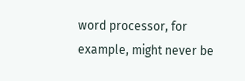word processor, for example, might never be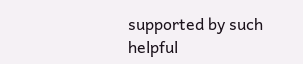supported by such helpful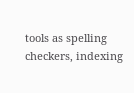tools as spelling checkers, indexing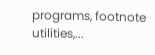programs, footnote utilities,...